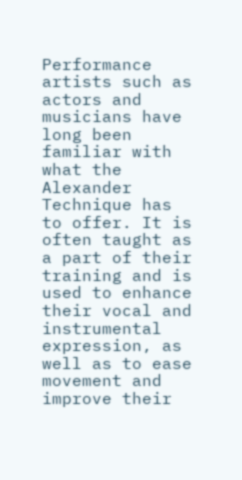Performance artists such as actors and musicians have long been familiar with what the Alexander Technique has to offer. It is often taught as a part of their training and is used to enhance their vocal and instrumental expression, as well as to ease movement and improve their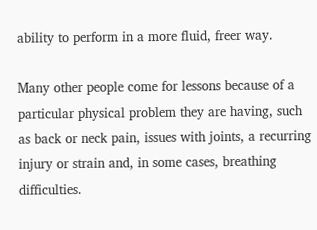ability to perform in a more fluid, freer way.

Many other people come for lessons because of a particular physical problem they are having, such as back or neck pain, issues with joints, a recurring injury or strain and, in some cases, breathing difficulties.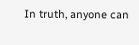In truth, anyone can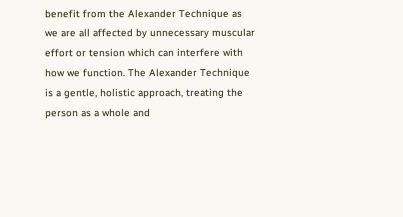benefit from the Alexander Technique as we are all affected by unnecessary muscular effort or tension which can interfere with how we function. The Alexander Technique is a gentle, holistic approach, treating the person as a whole and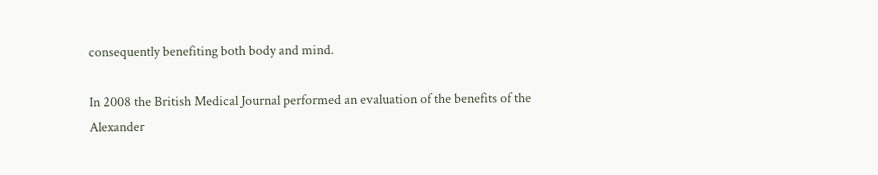consequently benefiting both body and mind.

In 2008 the British Medical Journal performed an evaluation of the benefits of the Alexander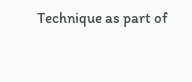Technique as part of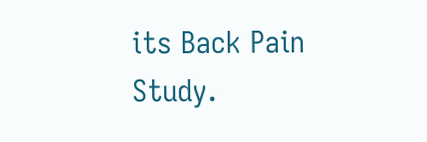its Back Pain Study.